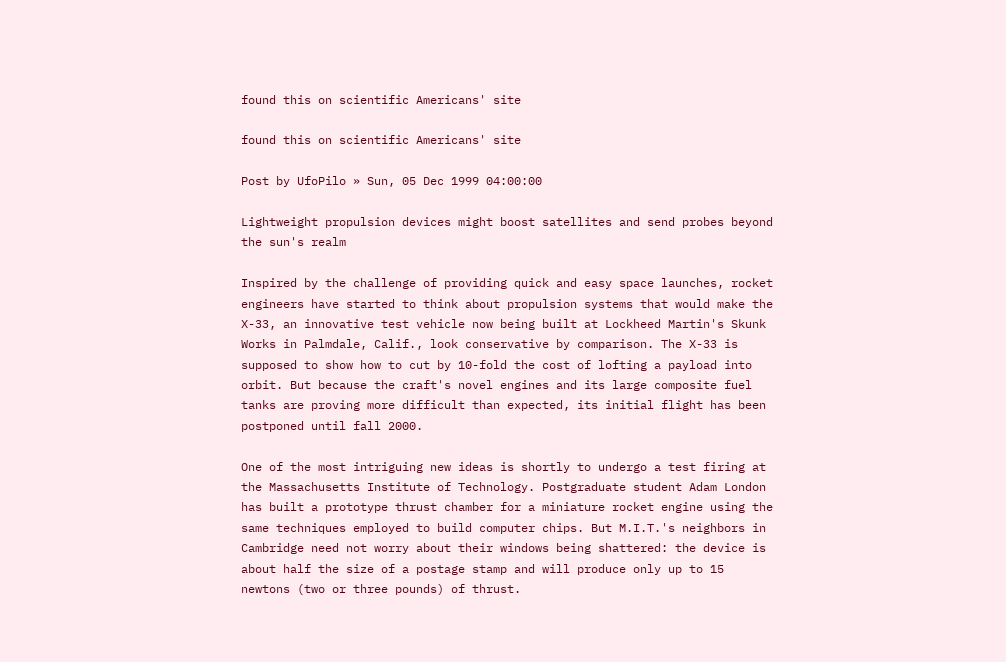found this on scientific Americans' site

found this on scientific Americans' site

Post by UfoPilo » Sun, 05 Dec 1999 04:00:00

Lightweight propulsion devices might boost satellites and send probes beyond
the sun's realm

Inspired by the challenge of providing quick and easy space launches, rocket
engineers have started to think about propulsion systems that would make the
X-33, an innovative test vehicle now being built at Lockheed Martin's Skunk
Works in Palmdale, Calif., look conservative by comparison. The X-33 is
supposed to show how to cut by 10-fold the cost of lofting a payload into
orbit. But because the craft's novel engines and its large composite fuel
tanks are proving more difficult than expected, its initial flight has been
postponed until fall 2000.

One of the most intriguing new ideas is shortly to undergo a test firing at
the Massachusetts Institute of Technology. Postgraduate student Adam London
has built a prototype thrust chamber for a miniature rocket engine using the
same techniques employed to build computer chips. But M.I.T.'s neighbors in
Cambridge need not worry about their windows being shattered: the device is
about half the size of a postage stamp and will produce only up to 15
newtons (two or three pounds) of thrust.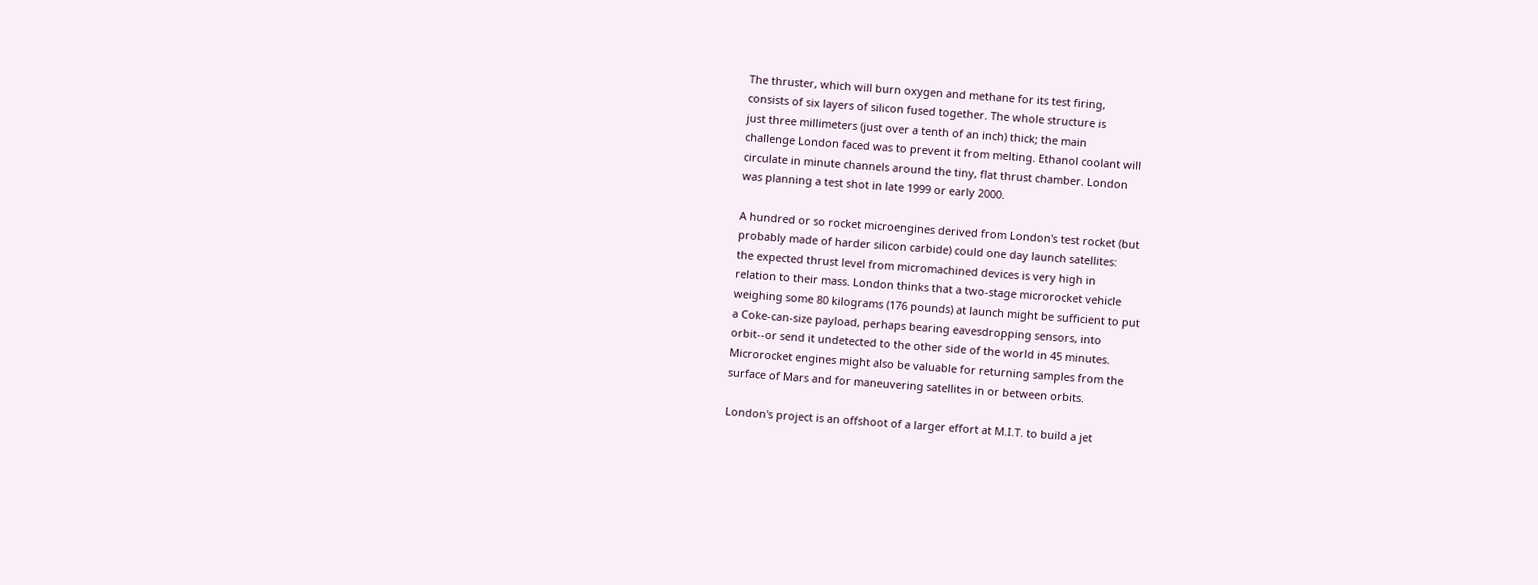The thruster, which will burn oxygen and methane for its test firing,
consists of six layers of silicon fused together. The whole structure is
just three millimeters (just over a tenth of an inch) thick; the main
challenge London faced was to prevent it from melting. Ethanol coolant will
circulate in minute channels around the tiny, flat thrust chamber. London
was planning a test shot in late 1999 or early 2000.

A hundred or so rocket microengines derived from London's test rocket (but
probably made of harder silicon carbide) could one day launch satellites:
the expected thrust level from micromachined devices is very high in
relation to their mass. London thinks that a two-stage microrocket vehicle
weighing some 80 kilograms (176 pounds) at launch might be sufficient to put
a Coke-can-size payload, perhaps bearing eavesdropping sensors, into
orbit--or send it undetected to the other side of the world in 45 minutes.
Microrocket engines might also be valuable for returning samples from the
surface of Mars and for maneuvering satellites in or between orbits.

London's project is an offshoot of a larger effort at M.I.T. to build a jet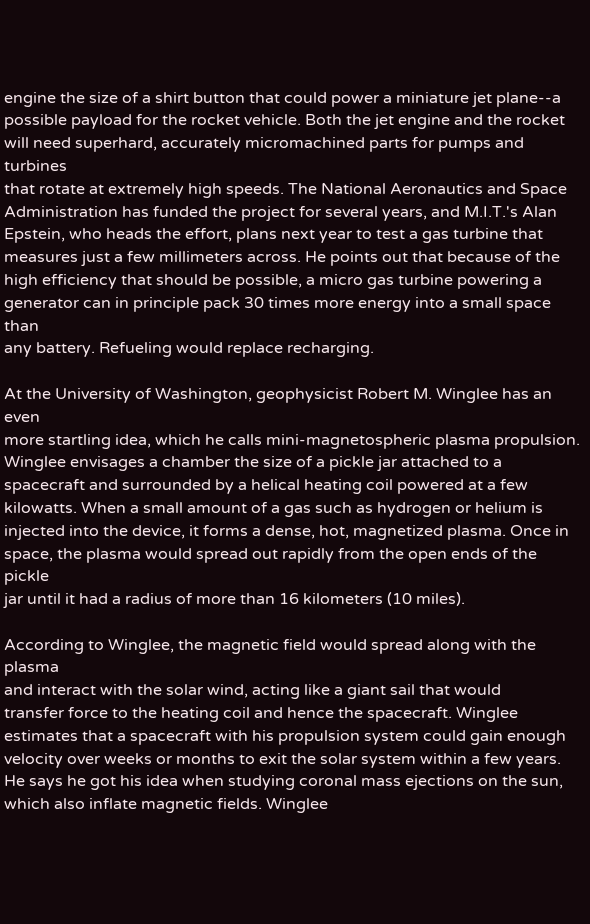engine the size of a shirt button that could power a miniature jet plane--a
possible payload for the rocket vehicle. Both the jet engine and the rocket
will need superhard, accurately micromachined parts for pumps and turbines
that rotate at extremely high speeds. The National Aeronautics and Space
Administration has funded the project for several years, and M.I.T.'s Alan
Epstein, who heads the effort, plans next year to test a gas turbine that
measures just a few millimeters across. He points out that because of the
high efficiency that should be possible, a micro gas turbine powering a
generator can in principle pack 30 times more energy into a small space than
any battery. Refueling would replace recharging.

At the University of Washington, geophysicist Robert M. Winglee has an even
more startling idea, which he calls mini-magnetospheric plasma propulsion.
Winglee envisages a chamber the size of a pickle jar attached to a
spacecraft and surrounded by a helical heating coil powered at a few
kilowatts. When a small amount of a gas such as hydrogen or helium is
injected into the device, it forms a dense, hot, magnetized plasma. Once in
space, the plasma would spread out rapidly from the open ends of the pickle
jar until it had a radius of more than 16 kilometers (10 miles).

According to Winglee, the magnetic field would spread along with the plasma
and interact with the solar wind, acting like a giant sail that would
transfer force to the heating coil and hence the spacecraft. Winglee
estimates that a spacecraft with his propulsion system could gain enough
velocity over weeks or months to exit the solar system within a few years.
He says he got his idea when studying coronal mass ejections on the sun,
which also inflate magnetic fields. Winglee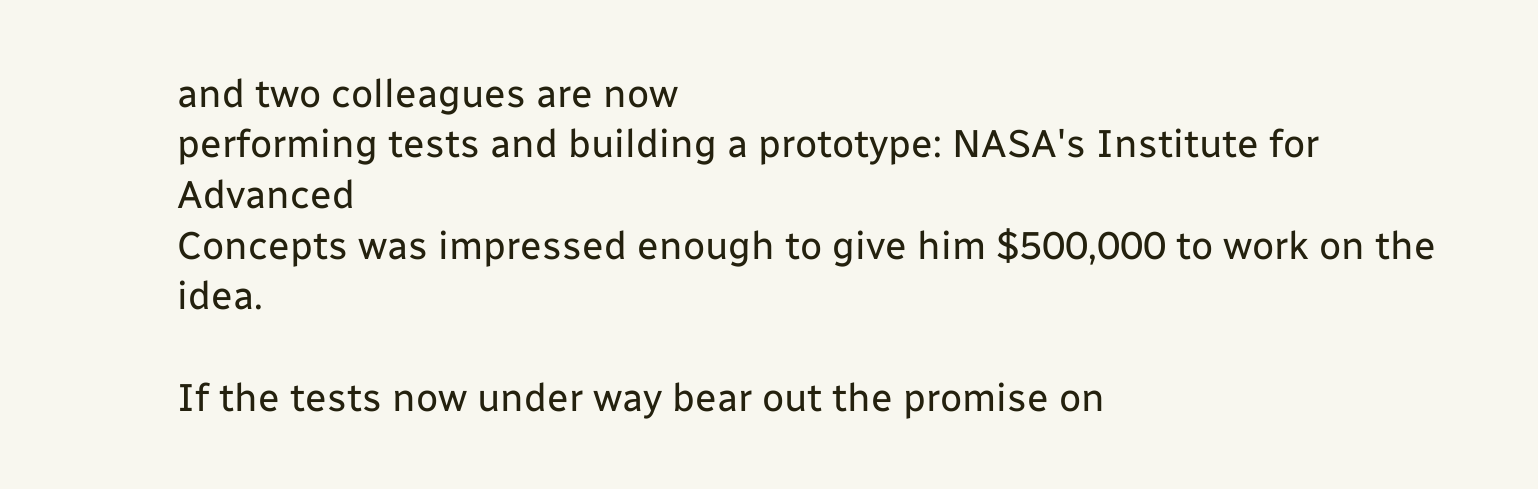and two colleagues are now
performing tests and building a prototype: NASA's Institute for Advanced
Concepts was impressed enough to give him $500,000 to work on the idea.

If the tests now under way bear out the promise on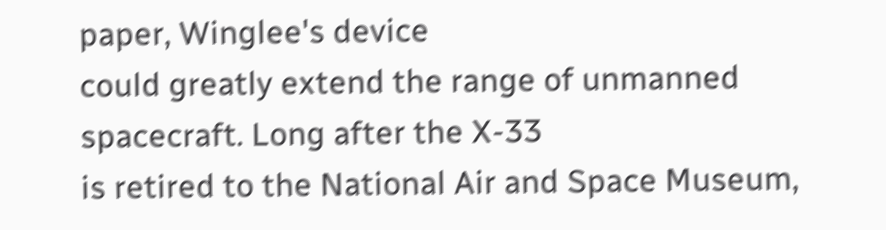paper, Winglee's device
could greatly extend the range of unmanned spacecraft. Long after the X-33
is retired to the National Air and Space Museum,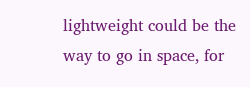lightweight could be the
way to go in space, for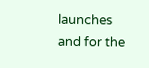launches and for the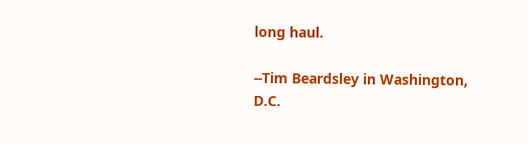long haul.

--Tim Beardsley in Washington, D.C.